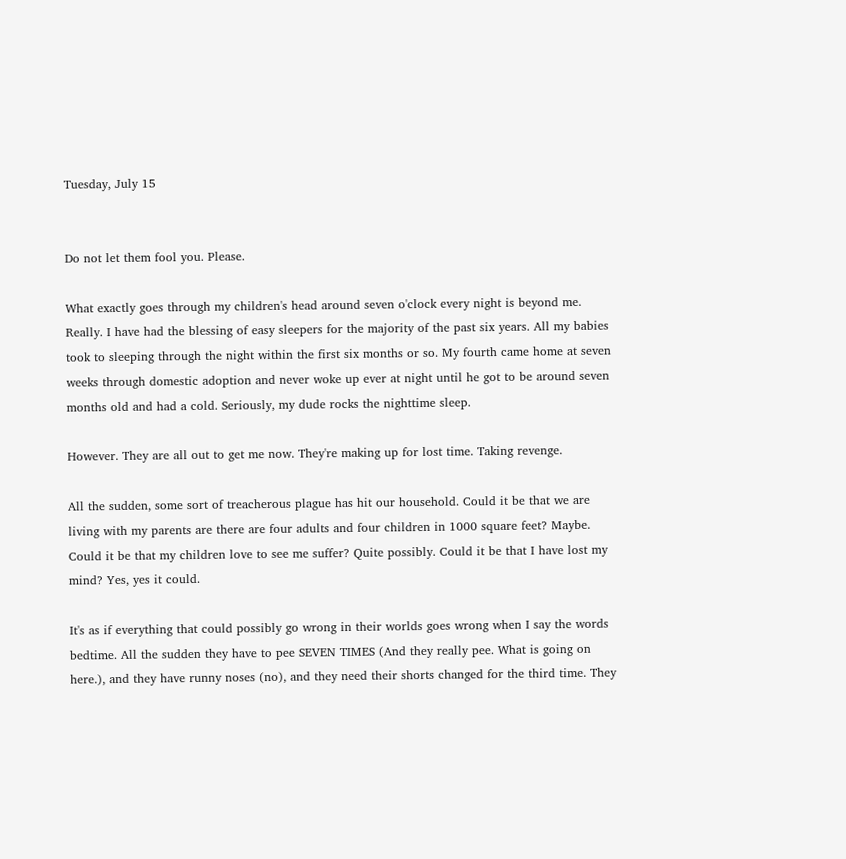Tuesday, July 15


Do not let them fool you. Please.

What exactly goes through my children's head around seven o'clock every night is beyond me. Really. I have had the blessing of easy sleepers for the majority of the past six years. All my babies took to sleeping through the night within the first six months or so. My fourth came home at seven weeks through domestic adoption and never woke up ever at night until he got to be around seven months old and had a cold. Seriously, my dude rocks the nighttime sleep.

However. They are all out to get me now. They're making up for lost time. Taking revenge.

All the sudden, some sort of treacherous plague has hit our household. Could it be that we are living with my parents are there are four adults and four children in 1000 square feet? Maybe. Could it be that my children love to see me suffer? Quite possibly. Could it be that I have lost my mind? Yes, yes it could.

It's as if everything that could possibly go wrong in their worlds goes wrong when I say the words bedtime. All the sudden they have to pee SEVEN TIMES (And they really pee. What is going on here.), and they have runny noses (no), and they need their shorts changed for the third time. They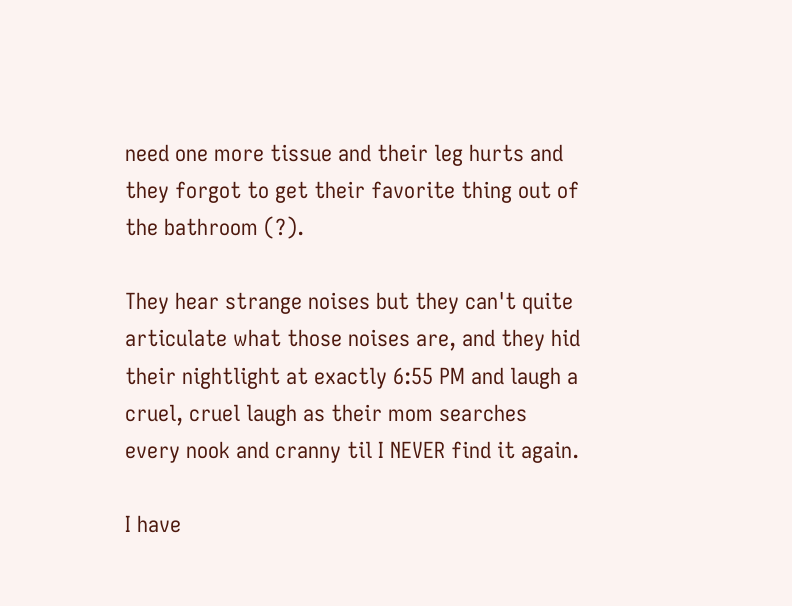need one more tissue and their leg hurts and they forgot to get their favorite thing out of the bathroom (?).

They hear strange noises but they can't quite articulate what those noises are, and they hid their nightlight at exactly 6:55 PM and laugh a cruel, cruel laugh as their mom searches every nook and cranny til I NEVER find it again.

I have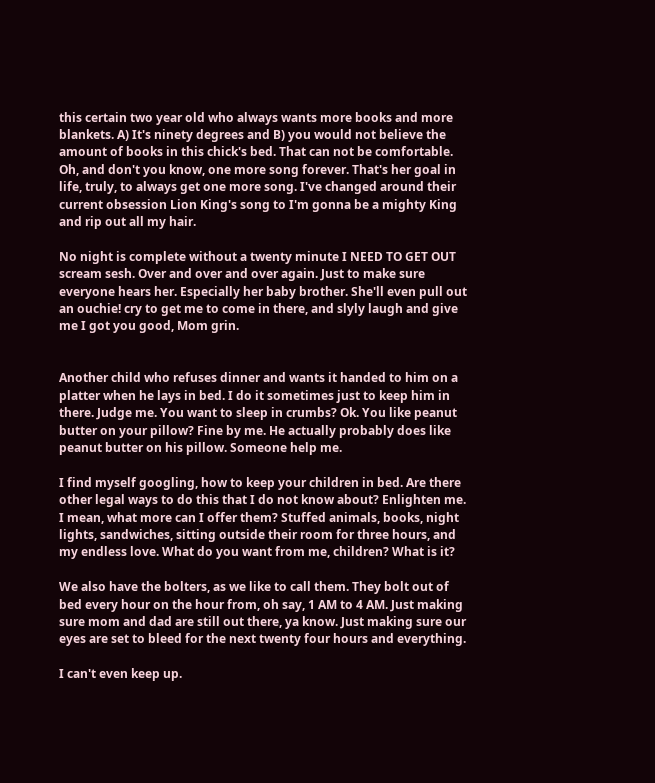this certain two year old who always wants more books and more blankets. A) It's ninety degrees and B) you would not believe the amount of books in this chick's bed. That can not be comfortable. Oh, and don't you know, one more song forever. That's her goal in life, truly, to always get one more song. I've changed around their current obsession Lion King's song to I'm gonna be a mighty King and rip out all my hair.

No night is complete without a twenty minute I NEED TO GET OUT scream sesh. Over and over and over again. Just to make sure everyone hears her. Especially her baby brother. She'll even pull out an ouchie! cry to get me to come in there, and slyly laugh and give me I got you good, Mom grin.


Another child who refuses dinner and wants it handed to him on a platter when he lays in bed. I do it sometimes just to keep him in there. Judge me. You want to sleep in crumbs? Ok. You like peanut butter on your pillow? Fine by me. He actually probably does like peanut butter on his pillow. Someone help me.

I find myself googling, how to keep your children in bed. Are there other legal ways to do this that I do not know about? Enlighten me. I mean, what more can I offer them? Stuffed animals, books, night lights, sandwiches, sitting outside their room for three hours, and my endless love. What do you want from me, children? What is it?

We also have the bolters, as we like to call them. They bolt out of bed every hour on the hour from, oh say, 1 AM to 4 AM. Just making sure mom and dad are still out there, ya know. Just making sure our eyes are set to bleed for the next twenty four hours and everything.

I can't even keep up.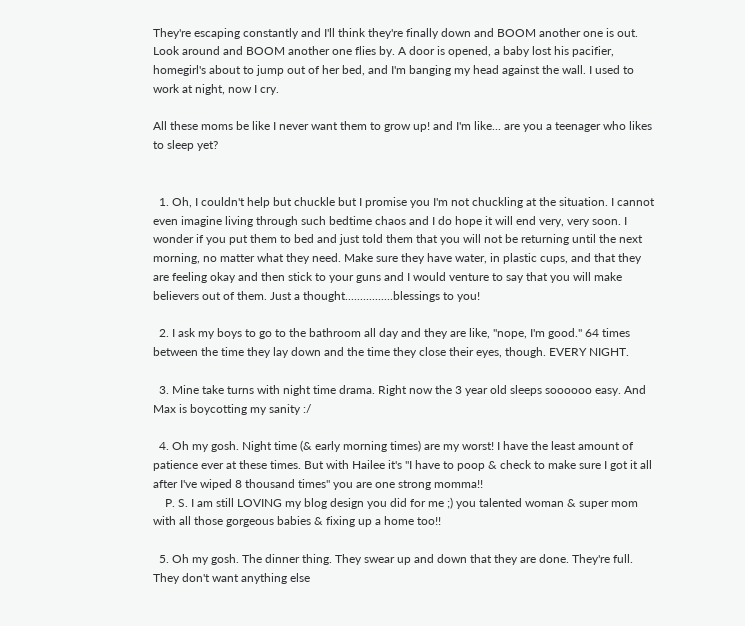They're escaping constantly and I'll think they're finally down and BOOM another one is out. Look around and BOOM another one flies by. A door is opened, a baby lost his pacifier, homegirl's about to jump out of her bed, and I'm banging my head against the wall. I used to work at night, now I cry.

All these moms be like I never want them to grow up! and I'm like... are you a teenager who likes to sleep yet?


  1. Oh, I couldn't help but chuckle but I promise you I'm not chuckling at the situation. I cannot even imagine living through such bedtime chaos and I do hope it will end very, very soon. I wonder if you put them to bed and just told them that you will not be returning until the next morning, no matter what they need. Make sure they have water, in plastic cups, and that they are feeling okay and then stick to your guns and I would venture to say that you will make believers out of them. Just a thought................blessings to you!

  2. I ask my boys to go to the bathroom all day and they are like, "nope, I'm good." 64 times between the time they lay down and the time they close their eyes, though. EVERY NIGHT.

  3. Mine take turns with night time drama. Right now the 3 year old sleeps soooooo easy. And Max is boycotting my sanity :/

  4. Oh my gosh. Night time (& early morning times) are my worst! I have the least amount of patience ever at these times. But with Hailee it's "I have to poop & check to make sure I got it all after I've wiped 8 thousand times" you are one strong momma!!
    P. S. I am still LOVING my blog design you did for me ;) you talented woman & super mom with all those gorgeous babies & fixing up a home too!!

  5. Oh my gosh. The dinner thing. They swear up and down that they are done. They're full. They don't want anything else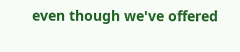even though we've offered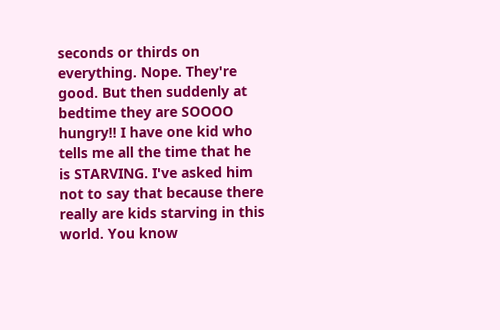seconds or thirds on everything. Nope. They're good. But then suddenly at bedtime they are SOOOO hungry!! I have one kid who tells me all the time that he is STARVING. I've asked him not to say that because there really are kids starving in this world. You know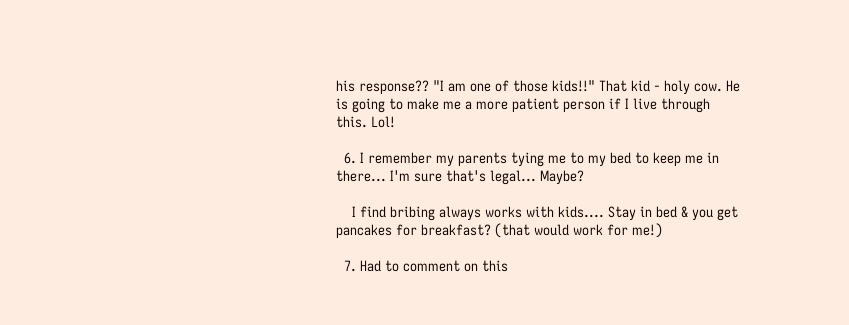his response?? "I am one of those kids!!" That kid - holy cow. He is going to make me a more patient person if I live through this. Lol!

  6. I remember my parents tying me to my bed to keep me in there... I'm sure that's legal... Maybe?

    I find bribing always works with kids.... Stay in bed & you get pancakes for breakfast? (that would work for me!)

  7. Had to comment on this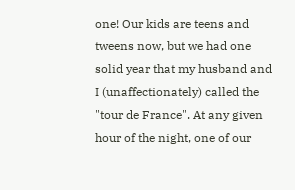one! Our kids are teens and tweens now, but we had one solid year that my husband and I (unaffectionately) called the "tour de France". At any given hour of the night, one of our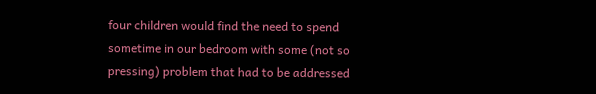four children would find the need to spend sometime in our bedroom with some (not so pressing) problem that had to be addressed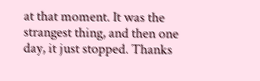at that moment. It was the strangest thing, and then one day, it just stopped. Thanks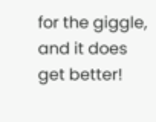for the giggle, and it does get better!